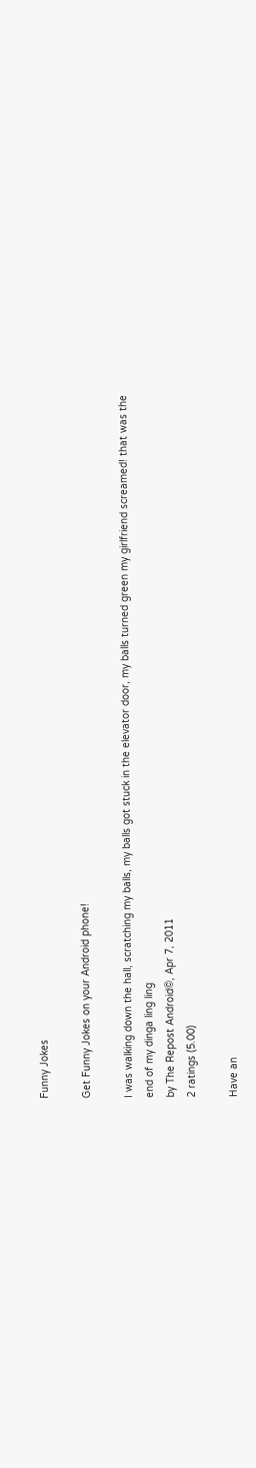Funny Jokes

Get Funny Jokes on your Android phone!

I was walking down the hall, scratching my balls, my balls got stuck in the elevator door, my balls turned green my girlfriend screamed! that was the end of my dinga ling ling
by The Repost Android©, Apr 7, 2011
2 ratings (5.00)

Have an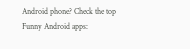Android phone? Check the top Funny Android apps: